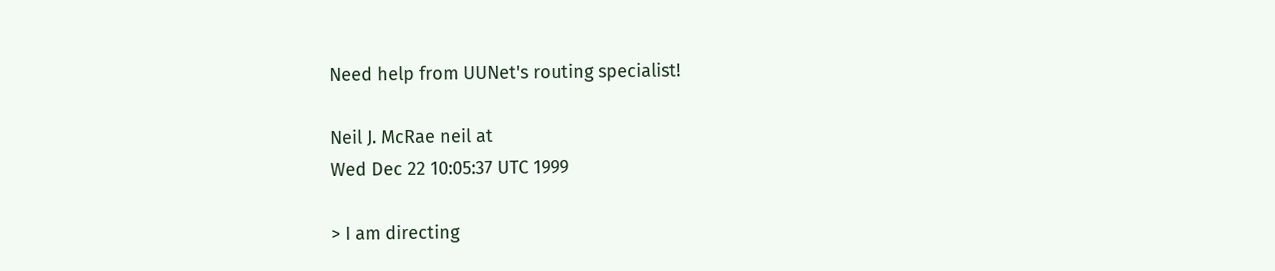Need help from UUNet's routing specialist!

Neil J. McRae neil at
Wed Dec 22 10:05:37 UTC 1999

> I am directing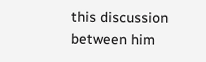this discussion between him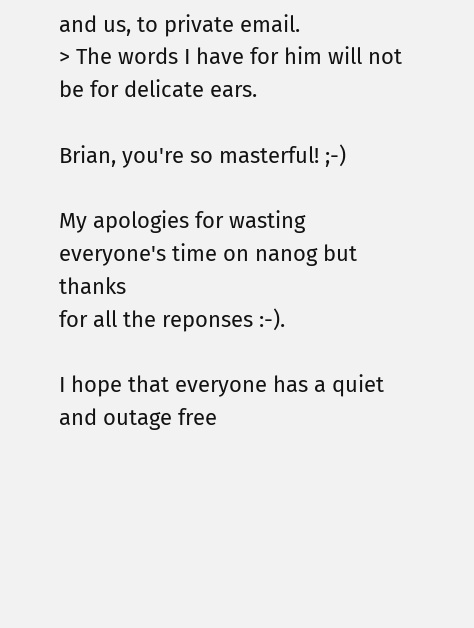and us, to private email.
> The words I have for him will not be for delicate ears.

Brian, you're so masterful! ;-)

My apologies for wasting everyone's time on nanog but thanks
for all the reponses :-).

I hope that everyone has a quiet and outage free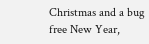Christmas and a bug
free New Year,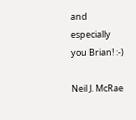and especially you Brian! :-)

Neil J. McRae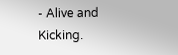- Alive and Kicking.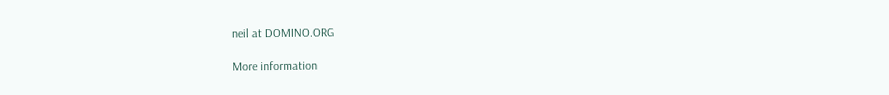neil at DOMINO.ORG

More information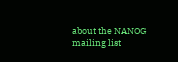about the NANOG mailing list